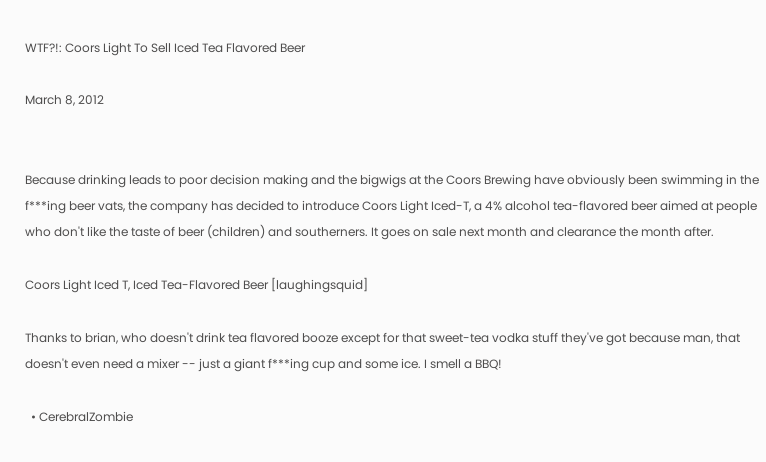WTF?!: Coors Light To Sell Iced Tea Flavored Beer

March 8, 2012


Because drinking leads to poor decision making and the bigwigs at the Coors Brewing have obviously been swimming in the f***ing beer vats, the company has decided to introduce Coors Light Iced-T, a 4% alcohol tea-flavored beer aimed at people who don't like the taste of beer (children) and southerners. It goes on sale next month and clearance the month after.

Coors Light Iced T, Iced Tea-Flavored Beer [laughingsquid]

Thanks to brian, who doesn't drink tea flavored booze except for that sweet-tea vodka stuff they've got because man, that doesn't even need a mixer -- just a giant f***ing cup and some ice. I smell a BBQ!

  • CerebralZombie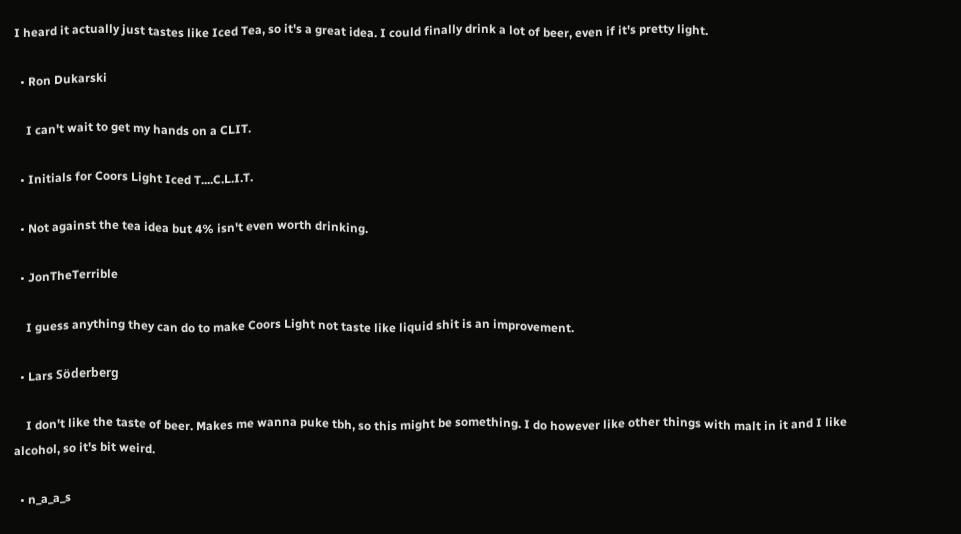I heard it actually just tastes like Iced Tea, so it's a great idea. I could finally drink a lot of beer, even if it's pretty light.

  • Ron Dukarski

    I can't wait to get my hands on a CLIT.

  • Initials for Coors Light Iced T....C.L.I.T.

  • Not against the tea idea but 4% isn't even worth drinking.

  • JonTheTerrible

    I guess anything they can do to make Coors Light not taste like liquid shit is an improvement.

  • Lars Söderberg

    I don't like the taste of beer. Makes me wanna puke tbh, so this might be something. I do however like other things with malt in it and I like alcohol, so it's bit weird.

  • n_a_a_s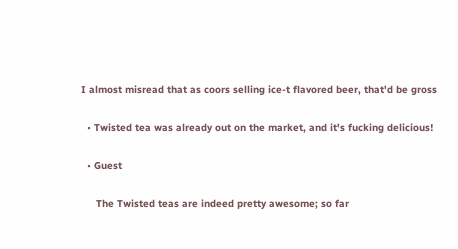I almost misread that as coors selling ice-t flavored beer, that'd be gross

  • Twisted tea was already out on the market, and it's fucking delicious!

  • Guest

     The Twisted teas are indeed pretty awesome; so far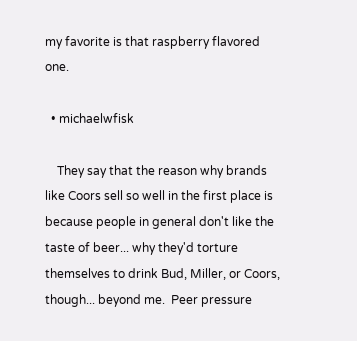my favorite is that raspberry flavored one.

  • michaelwfisk

    They say that the reason why brands like Coors sell so well in the first place is because people in general don't like the taste of beer... why they'd torture themselves to drink Bud, Miller, or Coors, though... beyond me.  Peer pressure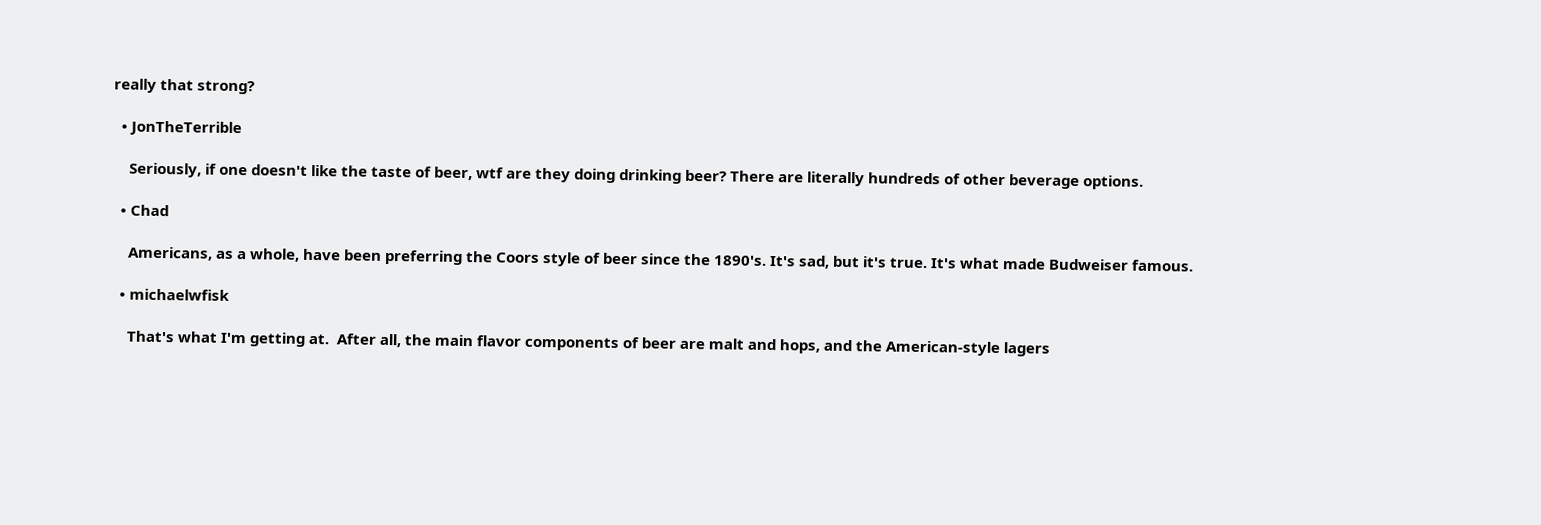really that strong?

  • JonTheTerrible

    Seriously, if one doesn't like the taste of beer, wtf are they doing drinking beer? There are literally hundreds of other beverage options.

  • Chad

    Americans, as a whole, have been preferring the Coors style of beer since the 1890's. It's sad, but it's true. It's what made Budweiser famous.

  • michaelwfisk

    That's what I'm getting at.  After all, the main flavor components of beer are malt and hops, and the American-style lagers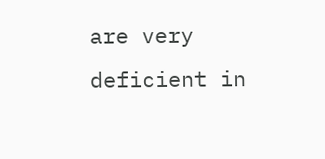are very deficient in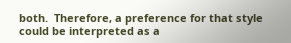both.  Therefore, a preference for that style could be interpreted as a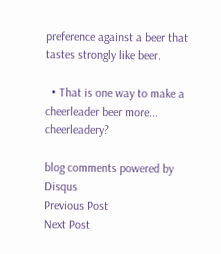preference against a beer that tastes strongly like beer.

  • That is one way to make a cheerleader beer more... cheerleadery?

blog comments powered by Disqus
Previous Post
Next Post